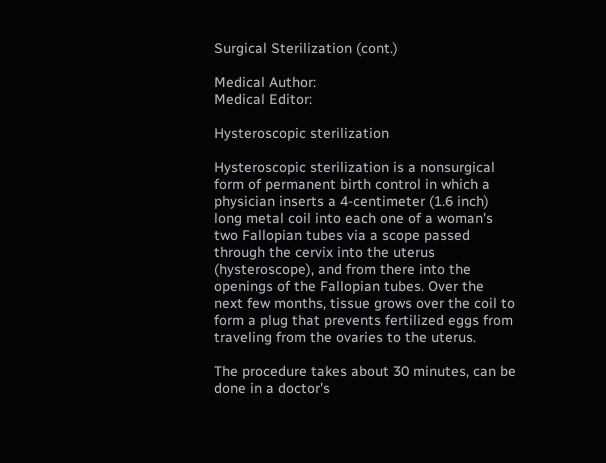Surgical Sterilization (cont.)

Medical Author:
Medical Editor:

Hysteroscopic sterilization

Hysteroscopic sterilization is a nonsurgical form of permanent birth control in which a physician inserts a 4-centimeter (1.6 inch) long metal coil into each one of a woman's two Fallopian tubes via a scope passed through the cervix into the uterus (hysteroscope), and from there into the openings of the Fallopian tubes. Over the next few months, tissue grows over the coil to form a plug that prevents fertilized eggs from traveling from the ovaries to the uterus.

The procedure takes about 30 minutes, can be done in a doctor's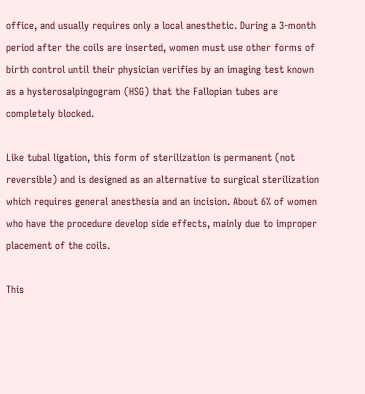office, and usually requires only a local anesthetic. During a 3-month period after the coils are inserted, women must use other forms of birth control until their physician verifies by an imaging test known as a hysterosalpingogram (HSG) that the Fallopian tubes are completely blocked.

Like tubal ligation, this form of sterilization is permanent (not reversible) and is designed as an alternative to surgical sterilization which requires general anesthesia and an incision. About 6% of women who have the procedure develop side effects, mainly due to improper placement of the coils.

This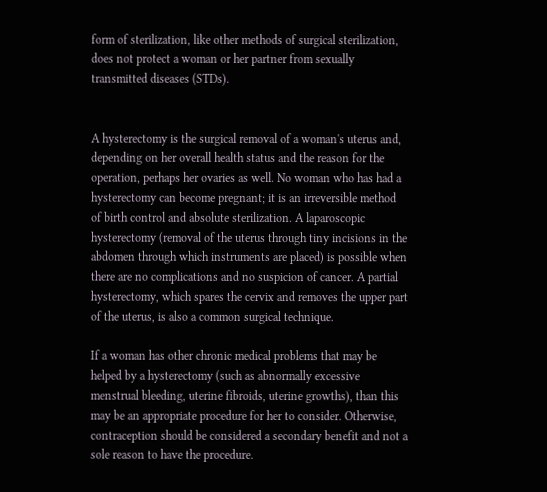form of sterilization, like other methods of surgical sterilization, does not protect a woman or her partner from sexually transmitted diseases (STDs).


A hysterectomy is the surgical removal of a woman's uterus and, depending on her overall health status and the reason for the operation, perhaps her ovaries as well. No woman who has had a hysterectomy can become pregnant; it is an irreversible method of birth control and absolute sterilization. A laparoscopic hysterectomy (removal of the uterus through tiny incisions in the abdomen through which instruments are placed) is possible when there are no complications and no suspicion of cancer. A partial hysterectomy, which spares the cervix and removes the upper part of the uterus, is also a common surgical technique.

If a woman has other chronic medical problems that may be helped by a hysterectomy (such as abnormally excessive menstrual bleeding, uterine fibroids, uterine growths), than this may be an appropriate procedure for her to consider. Otherwise, contraception should be considered a secondary benefit and not a sole reason to have the procedure.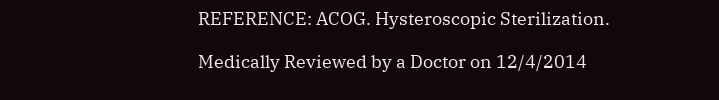REFERENCE: ACOG. Hysteroscopic Sterilization.

Medically Reviewed by a Doctor on 12/4/2014